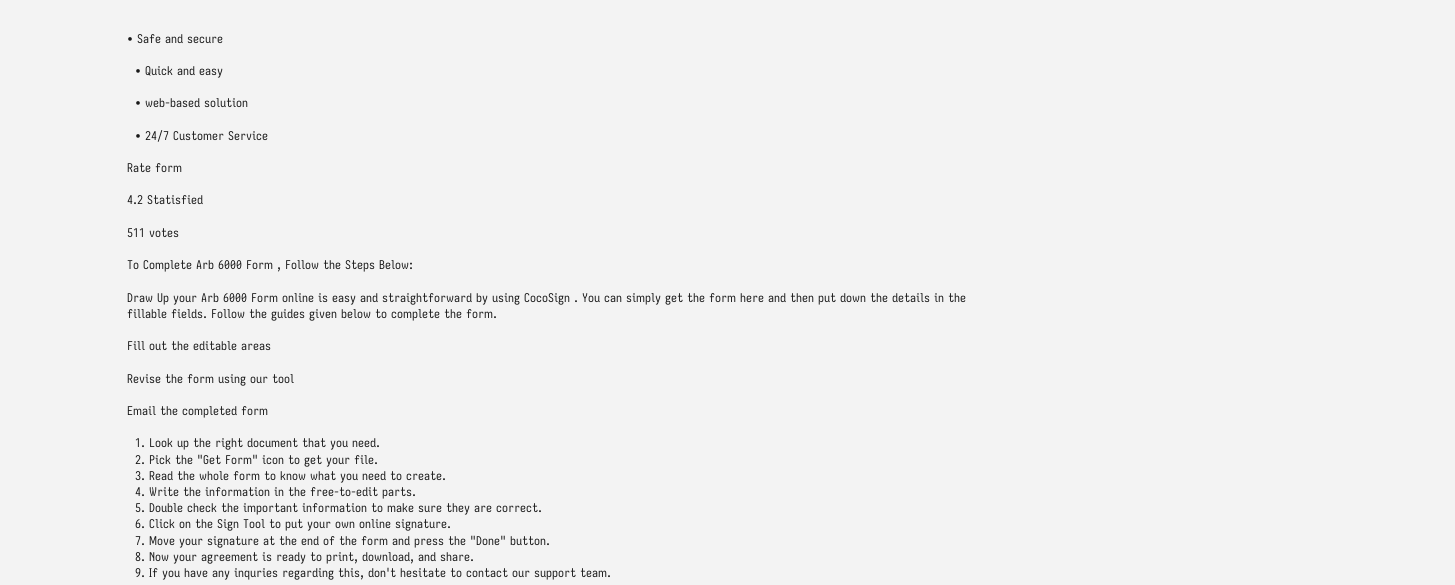• Safe and secure

  • Quick and easy

  • web-based solution

  • 24/7 Customer Service

Rate form

4.2 Statisfied

511 votes

To Complete Arb 6000 Form , Follow the Steps Below:

Draw Up your Arb 6000 Form online is easy and straightforward by using CocoSign . You can simply get the form here and then put down the details in the fillable fields. Follow the guides given below to complete the form.

Fill out the editable areas

Revise the form using our tool

Email the completed form

  1. Look up the right document that you need.
  2. Pick the "Get Form" icon to get your file.
  3. Read the whole form to know what you need to create.
  4. Write the information in the free-to-edit parts.
  5. Double check the important information to make sure they are correct.
  6. Click on the Sign Tool to put your own online signature.
  7. Move your signature at the end of the form and press the "Done" button.
  8. Now your agreement is ready to print, download, and share.
  9. If you have any inquries regarding this, don't hesitate to contact our support team.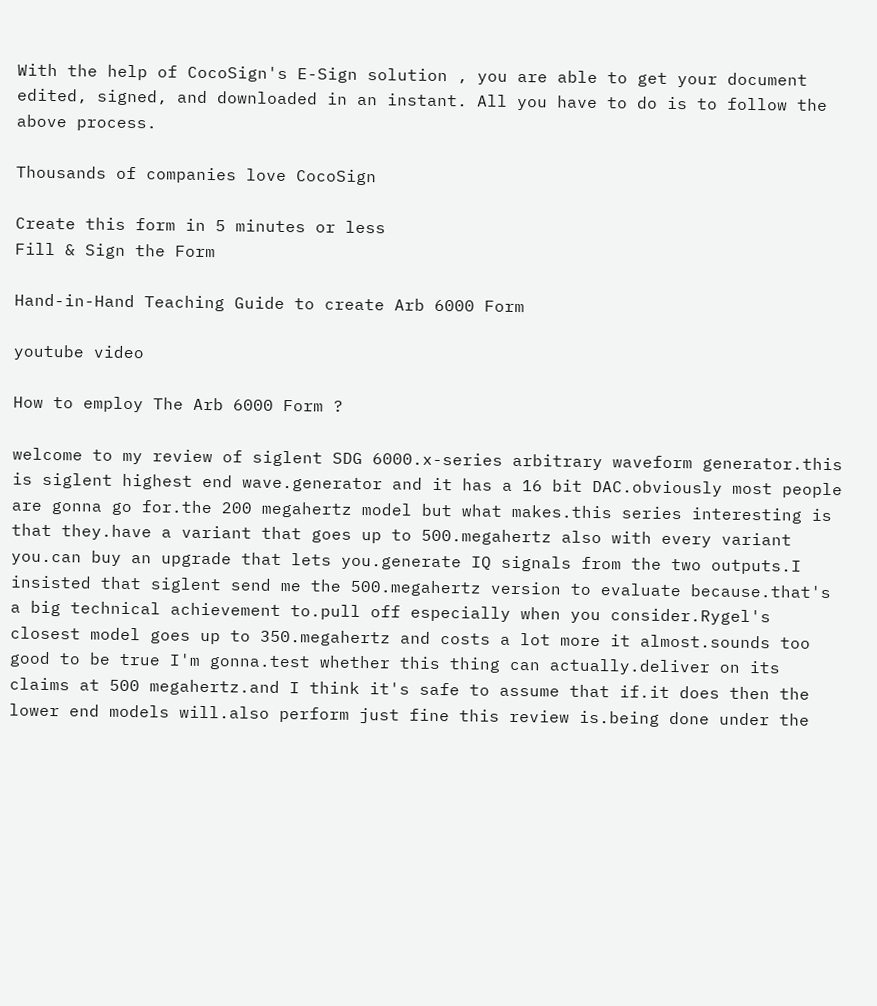With the help of CocoSign's E-Sign solution , you are able to get your document edited, signed, and downloaded in an instant. All you have to do is to follow the above process.

Thousands of companies love CocoSign

Create this form in 5 minutes or less
Fill & Sign the Form

Hand-in-Hand Teaching Guide to create Arb 6000 Form

youtube video

How to employ The Arb 6000 Form ?

welcome to my review of siglent SDG 6000.x-series arbitrary waveform generator.this is siglent highest end wave.generator and it has a 16 bit DAC.obviously most people are gonna go for.the 200 megahertz model but what makes.this series interesting is that they.have a variant that goes up to 500.megahertz also with every variant you.can buy an upgrade that lets you.generate IQ signals from the two outputs.I insisted that siglent send me the 500.megahertz version to evaluate because.that's a big technical achievement to.pull off especially when you consider.Rygel's closest model goes up to 350.megahertz and costs a lot more it almost.sounds too good to be true I'm gonna.test whether this thing can actually.deliver on its claims at 500 megahertz.and I think it's safe to assume that if.it does then the lower end models will.also perform just fine this review is.being done under the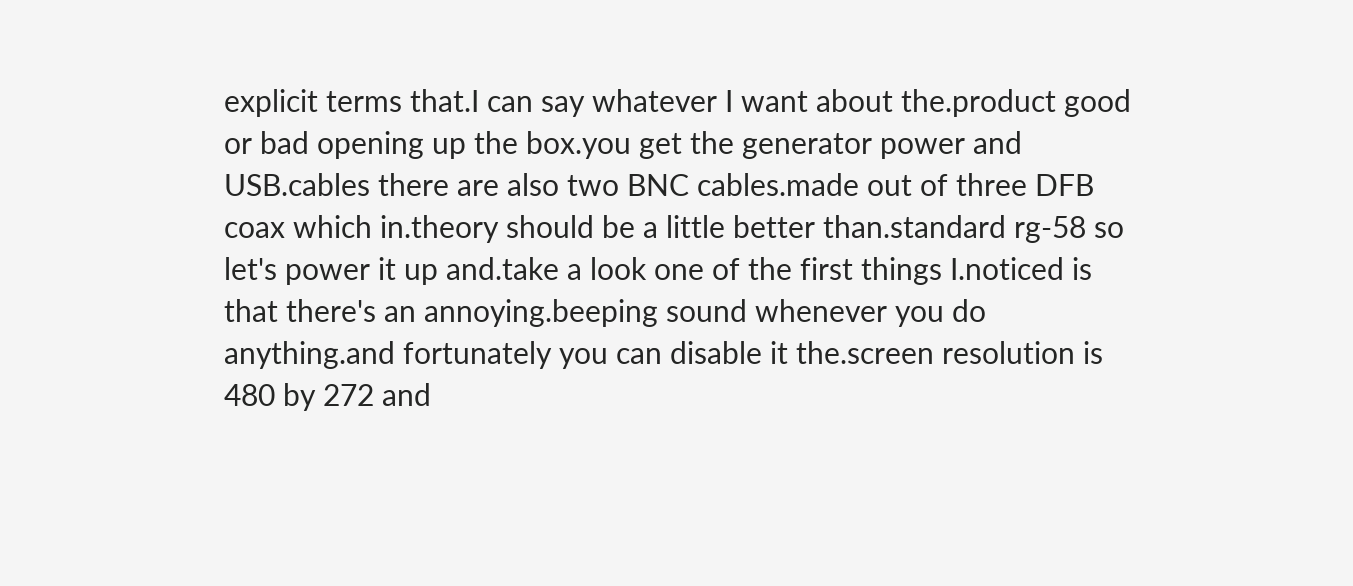explicit terms that.I can say whatever I want about the.product good or bad opening up the box.you get the generator power and USB.cables there are also two BNC cables.made out of three DFB coax which in.theory should be a little better than.standard rg-58 so let's power it up and.take a look one of the first things I.noticed is that there's an annoying.beeping sound whenever you do anything.and fortunately you can disable it the.screen resolution is 480 by 272 and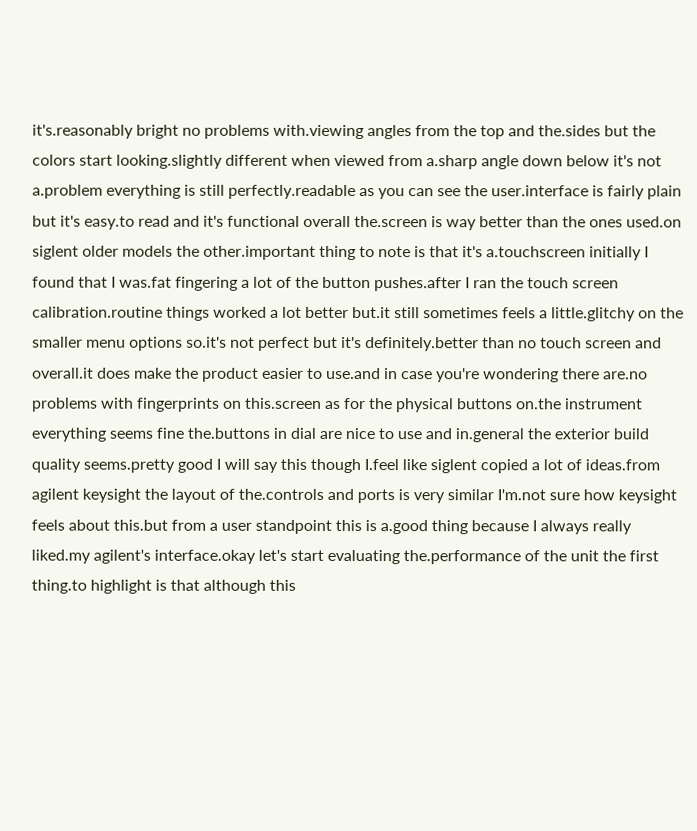it's.reasonably bright no problems with.viewing angles from the top and the.sides but the colors start looking.slightly different when viewed from a.sharp angle down below it's not a.problem everything is still perfectly.readable as you can see the user.interface is fairly plain but it's easy.to read and it's functional overall the.screen is way better than the ones used.on siglent older models the other.important thing to note is that it's a.touchscreen initially I found that I was.fat fingering a lot of the button pushes.after I ran the touch screen calibration.routine things worked a lot better but.it still sometimes feels a little.glitchy on the smaller menu options so.it's not perfect but it's definitely.better than no touch screen and overall.it does make the product easier to use.and in case you're wondering there are.no problems with fingerprints on this.screen as for the physical buttons on.the instrument everything seems fine the.buttons in dial are nice to use and in.general the exterior build quality seems.pretty good I will say this though I.feel like siglent copied a lot of ideas.from agilent keysight the layout of the.controls and ports is very similar I'm.not sure how keysight feels about this.but from a user standpoint this is a.good thing because I always really liked.my agilent's interface.okay let's start evaluating the.performance of the unit the first thing.to highlight is that although this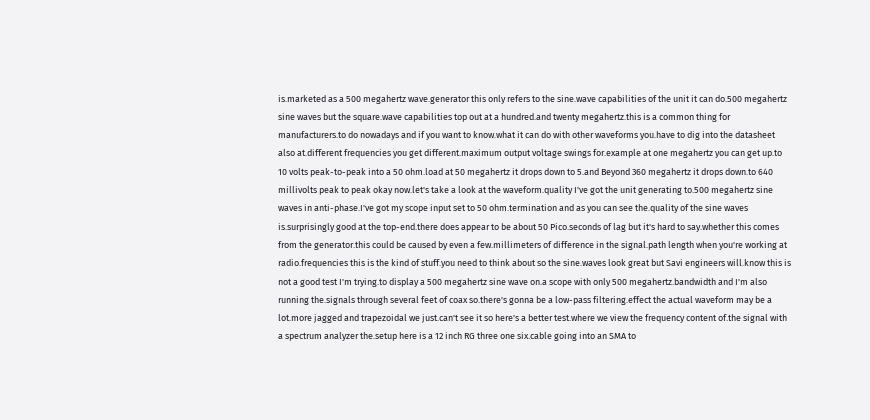is.marketed as a 500 megahertz wave.generator this only refers to the sine.wave capabilities of the unit it can do.500 megahertz sine waves but the square.wave capabilities top out at a hundred.and twenty megahertz.this is a common thing for manufacturers.to do nowadays and if you want to know.what it can do with other waveforms you.have to dig into the datasheet also at.different frequencies you get different.maximum output voltage swings for.example at one megahertz you can get up.to 10 volts peak-to-peak into a 50 ohm.load at 50 megahertz it drops down to 5.and Beyond 360 megahertz it drops down.to 640 millivolts peak to peak okay now.let's take a look at the waveform.quality I've got the unit generating to.500 megahertz sine waves in anti-phase.I've got my scope input set to 50 ohm.termination and as you can see the.quality of the sine waves is.surprisingly good at the top-end.there does appear to be about 50 Pico.seconds of lag but it's hard to say.whether this comes from the generator.this could be caused by even a few.millimeters of difference in the signal.path length when you're working at radio.frequencies this is the kind of stuff.you need to think about so the sine.waves look great but Savi engineers will.know this is not a good test I'm trying.to display a 500 megahertz sine wave on.a scope with only 500 megahertz.bandwidth and I'm also running the.signals through several feet of coax so.there's gonna be a low-pass filtering.effect the actual waveform may be a lot.more jagged and trapezoidal we just.can't see it so here's a better test.where we view the frequency content of.the signal with a spectrum analyzer the.setup here is a 12 inch RG three one six.cable going into an SMA to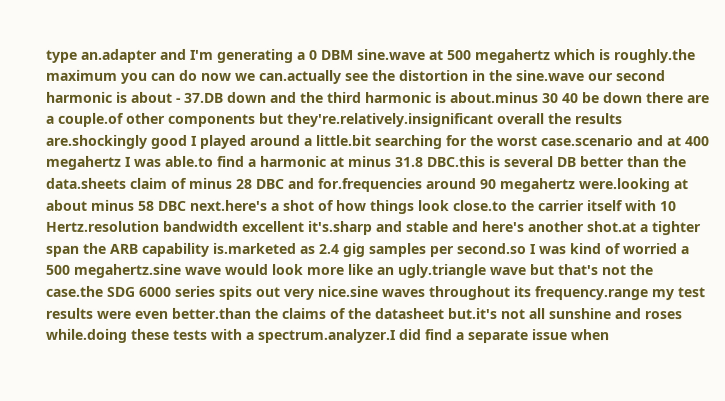type an.adapter and I'm generating a 0 DBM sine.wave at 500 megahertz which is roughly.the maximum you can do now we can.actually see the distortion in the sine.wave our second harmonic is about - 37.DB down and the third harmonic is about.minus 30 40 be down there are a couple.of other components but they're.relatively.insignificant overall the results are.shockingly good I played around a little.bit searching for the worst case.scenario and at 400 megahertz I was able.to find a harmonic at minus 31.8 DBC.this is several DB better than the data.sheets claim of minus 28 DBC and for.frequencies around 90 megahertz were.looking at about minus 58 DBC next.here's a shot of how things look close.to the carrier itself with 10 Hertz.resolution bandwidth excellent it's.sharp and stable and here's another shot.at a tighter span the ARB capability is.marketed as 2.4 gig samples per second.so I was kind of worried a 500 megahertz.sine wave would look more like an ugly.triangle wave but that's not the case.the SDG 6000 series spits out very nice.sine waves throughout its frequency.range my test results were even better.than the claims of the datasheet but.it's not all sunshine and roses while.doing these tests with a spectrum.analyzer.I did find a separate issue when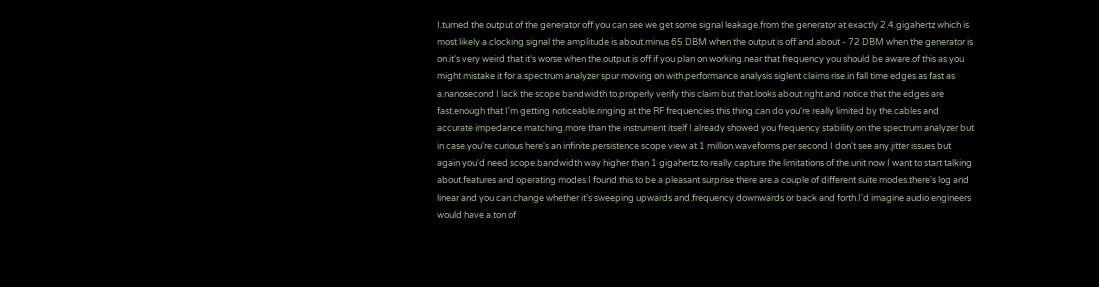I.turned the output of the generator off.you can see we get some signal leakage.from the generator at exactly 2.4.gigahertz which is most likely a.clocking signal the amplitude is about.minus 65 DBM when the output is off and.about - 72 DBM when the generator is on.it's very weird that it's worse when the.output is off if you plan on working.near that frequency you should be aware.of this as you might mistake it for a.spectrum analyzer spur moving on with.performance analysis siglent claims rise.in fall time edges as fast as a.nanosecond I lack the scope bandwidth to.properly verify this claim but that.looks about right.and notice that the edges are fast.enough that I'm getting noticeable.ringing at the RF frequencies this thing.can do you're really limited by the.cables and accurate impedance matching.more than the instrument itself I.already showed you frequency stability.on the spectrum analyzer but in case.you're curious here's an infinite.persistence scope view at 1 million.waveforms per second I don't see any.jitter issues but again you'd need scope.bandwidth way higher than 1 gigahertz.to really capture the limitations of the.unit now I want to start talking about.features and operating modes I found.this to be a pleasant surprise there are.a couple of different suite modes.there's log and linear and you can.change whether it's sweeping upwards and.frequency downwards or back and forth.I'd imagine audio engineers would have a.ton of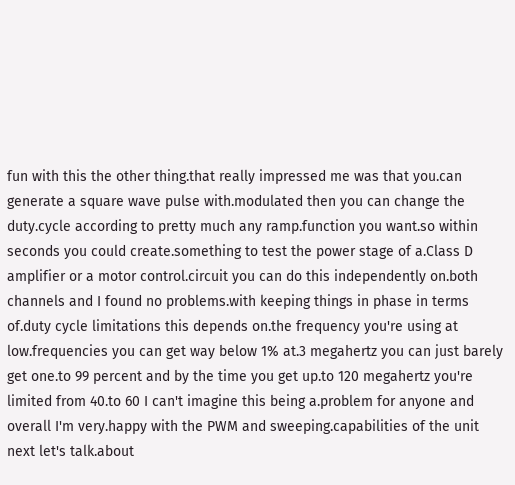fun with this the other thing.that really impressed me was that you.can generate a square wave pulse with.modulated then you can change the duty.cycle according to pretty much any ramp.function you want.so within seconds you could create.something to test the power stage of a.Class D amplifier or a motor control.circuit you can do this independently on.both channels and I found no problems.with keeping things in phase in terms of.duty cycle limitations this depends on.the frequency you're using at low.frequencies you can get way below 1% at.3 megahertz you can just barely get one.to 99 percent and by the time you get up.to 120 megahertz you're limited from 40.to 60 I can't imagine this being a.problem for anyone and overall I'm very.happy with the PWM and sweeping.capabilities of the unit next let's talk.about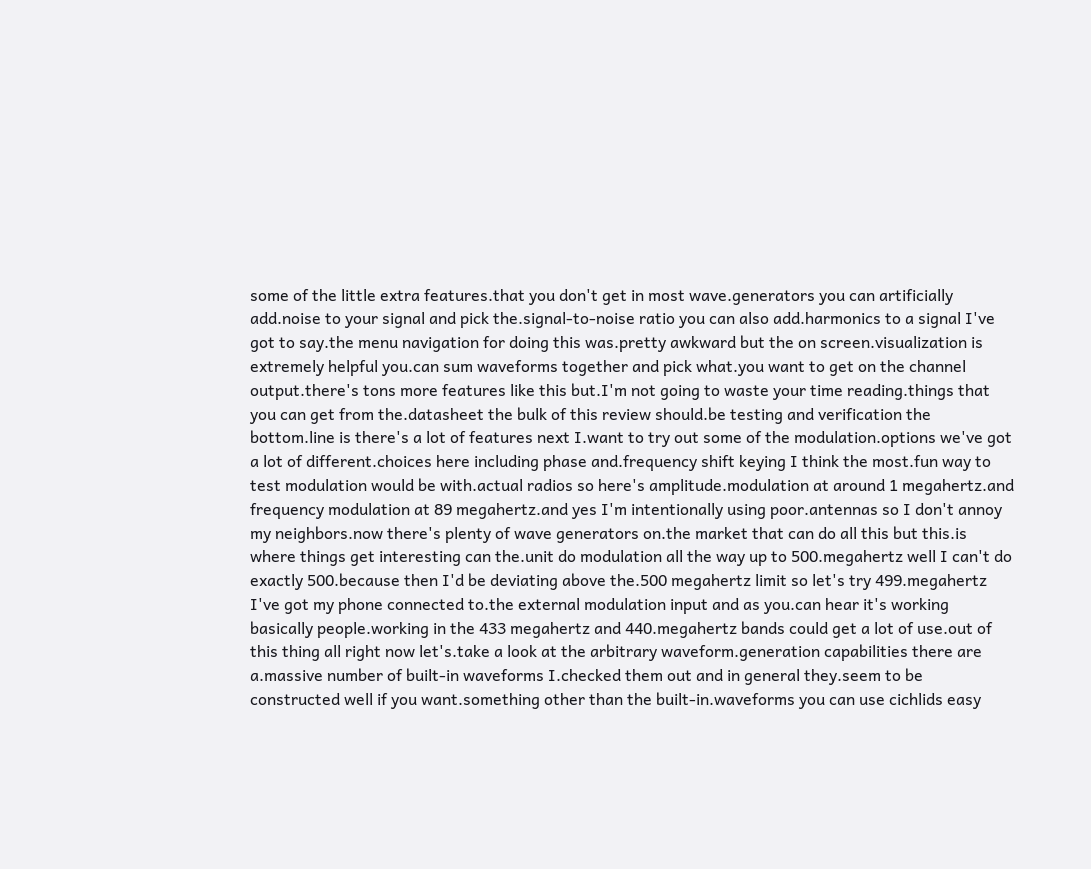some of the little extra features.that you don't get in most wave.generators you can artificially add.noise to your signal and pick the.signal-to-noise ratio you can also add.harmonics to a signal I've got to say.the menu navigation for doing this was.pretty awkward but the on screen.visualization is extremely helpful you.can sum waveforms together and pick what.you want to get on the channel output.there's tons more features like this but.I'm not going to waste your time reading.things that you can get from the.datasheet the bulk of this review should.be testing and verification the bottom.line is there's a lot of features next I.want to try out some of the modulation.options we've got a lot of different.choices here including phase and.frequency shift keying I think the most.fun way to test modulation would be with.actual radios so here's amplitude.modulation at around 1 megahertz.and frequency modulation at 89 megahertz.and yes I'm intentionally using poor.antennas so I don't annoy my neighbors.now there's plenty of wave generators on.the market that can do all this but this.is where things get interesting can the.unit do modulation all the way up to 500.megahertz well I can't do exactly 500.because then I'd be deviating above the.500 megahertz limit so let's try 499.megahertz I've got my phone connected to.the external modulation input and as you.can hear it's working basically people.working in the 433 megahertz and 440.megahertz bands could get a lot of use.out of this thing all right now let's.take a look at the arbitrary waveform.generation capabilities there are a.massive number of built-in waveforms I.checked them out and in general they.seem to be constructed well if you want.something other than the built-in.waveforms you can use cichlids easy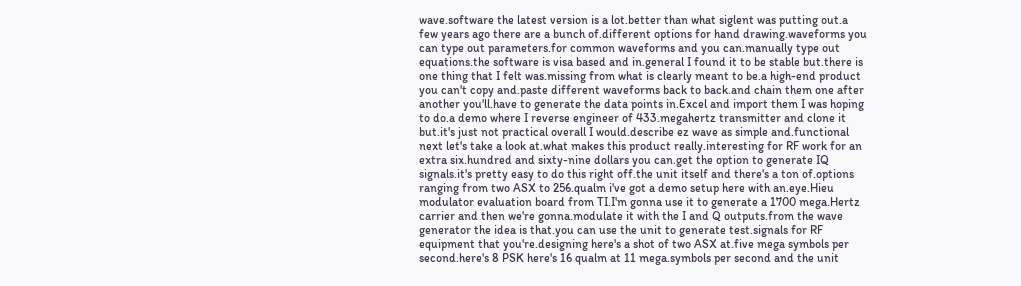wave.software the latest version is a lot.better than what siglent was putting out.a few years ago there are a bunch of.different options for hand drawing.waveforms you can type out parameters.for common waveforms and you can.manually type out equations.the software is visa based and in.general I found it to be stable but.there is one thing that I felt was.missing from what is clearly meant to be.a high-end product you can't copy and.paste different waveforms back to back.and chain them one after another you'll.have to generate the data points in.Excel and import them I was hoping to do.a demo where I reverse engineer of 433.megahertz transmitter and clone it but.it's just not practical overall I would.describe ez wave as simple and.functional next let's take a look at.what makes this product really.interesting for RF work for an extra six.hundred and sixty-nine dollars you can.get the option to generate IQ signals.it's pretty easy to do this right off.the unit itself and there's a ton of.options ranging from two ASX to 256.qualm i've got a demo setup here with an.eye.Hieu modulator evaluation board from TI.I'm gonna use it to generate a 1700 mega.Hertz carrier and then we're gonna.modulate it with the I and Q outputs.from the wave generator the idea is that.you can use the unit to generate test.signals for RF equipment that you're.designing here's a shot of two ASX at.five mega symbols per second.here's 8 PSK here's 16 qualm at 11 mega.symbols per second and the unit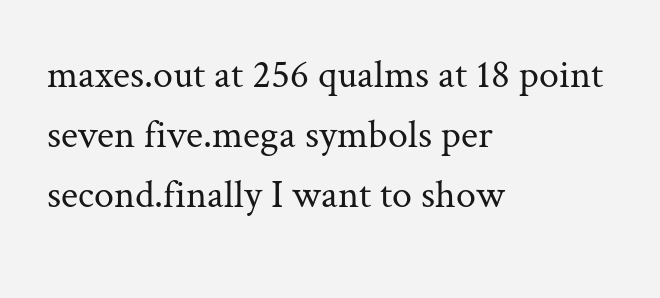maxes.out at 256 qualms at 18 point seven five.mega symbols per second.finally I want to show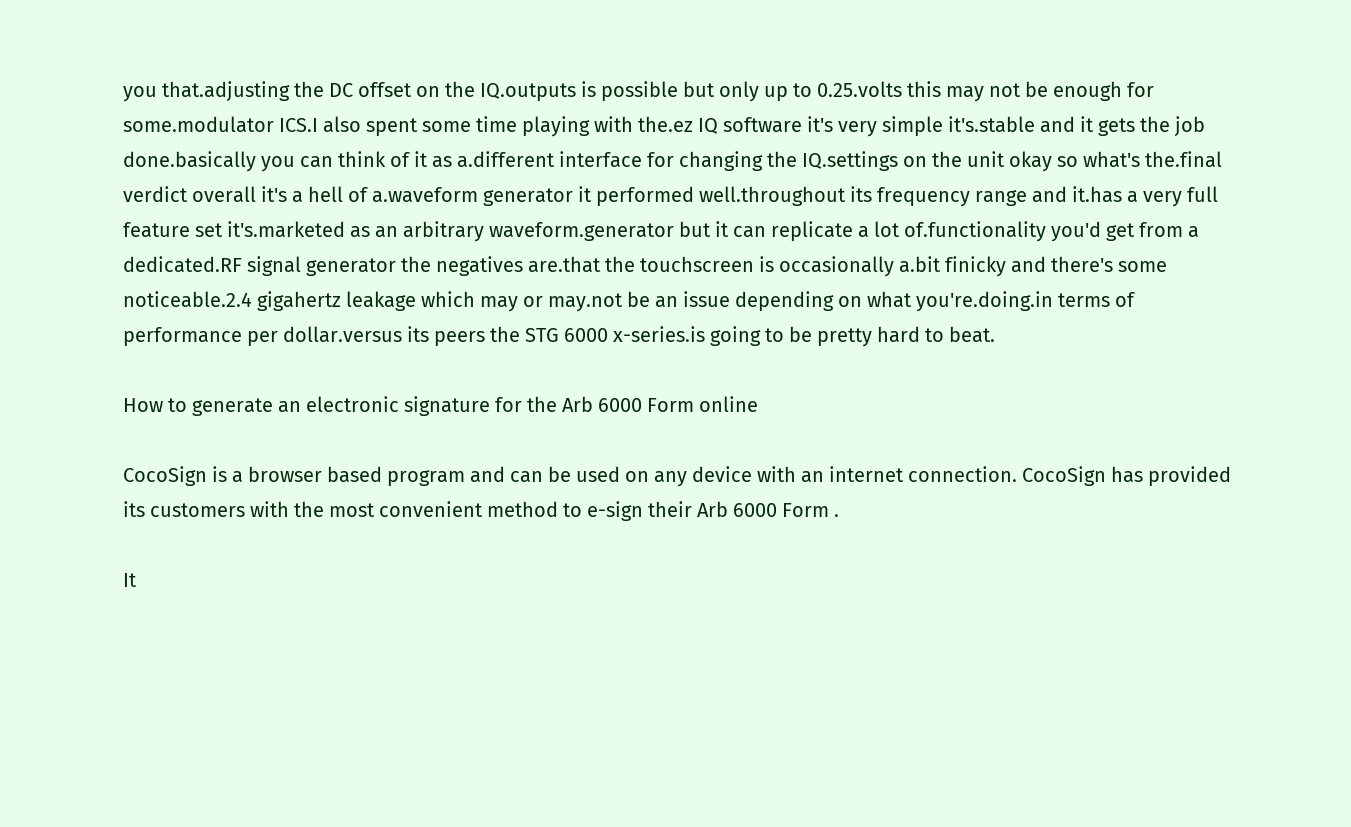you that.adjusting the DC offset on the IQ.outputs is possible but only up to 0.25.volts this may not be enough for some.modulator ICS.I also spent some time playing with the.ez IQ software it's very simple it's.stable and it gets the job done.basically you can think of it as a.different interface for changing the IQ.settings on the unit okay so what's the.final verdict overall it's a hell of a.waveform generator it performed well.throughout its frequency range and it.has a very full feature set it's.marketed as an arbitrary waveform.generator but it can replicate a lot of.functionality you'd get from a dedicated.RF signal generator the negatives are.that the touchscreen is occasionally a.bit finicky and there's some noticeable.2.4 gigahertz leakage which may or may.not be an issue depending on what you're.doing.in terms of performance per dollar.versus its peers the STG 6000 x-series.is going to be pretty hard to beat.

How to generate an electronic signature for the Arb 6000 Form online

CocoSign is a browser based program and can be used on any device with an internet connection. CocoSign has provided its customers with the most convenient method to e-sign their Arb 6000 Form .

It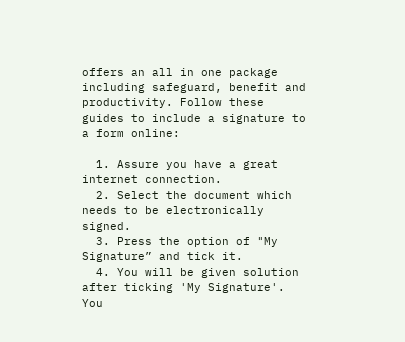offers an all in one package including safeguard, benefit and productivity. Follow these guides to include a signature to a form online:

  1. Assure you have a great internet connection.
  2. Select the document which needs to be electronically signed.
  3. Press the option of "My Signature” and tick it.
  4. You will be given solution after ticking 'My Signature'. You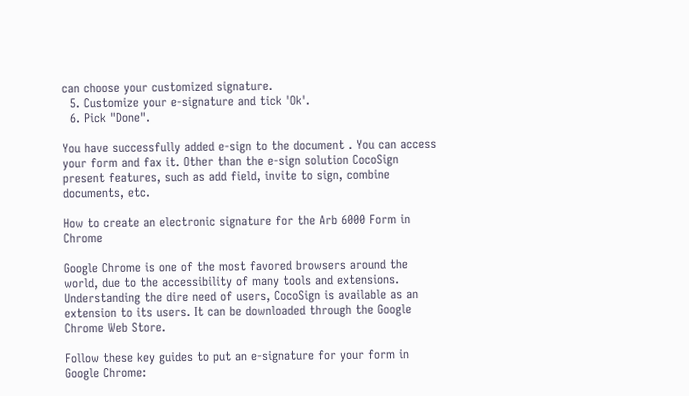can choose your customized signature.
  5. Customize your e-signature and tick 'Ok'.
  6. Pick "Done".

You have successfully added e-sign to the document . You can access your form and fax it. Other than the e-sign solution CocoSign present features, such as add field, invite to sign, combine documents, etc.

How to create an electronic signature for the Arb 6000 Form in Chrome

Google Chrome is one of the most favored browsers around the world, due to the accessibility of many tools and extensions. Understanding the dire need of users, CocoSign is available as an extension to its users. It can be downloaded through the Google Chrome Web Store.

Follow these key guides to put an e-signature for your form in Google Chrome: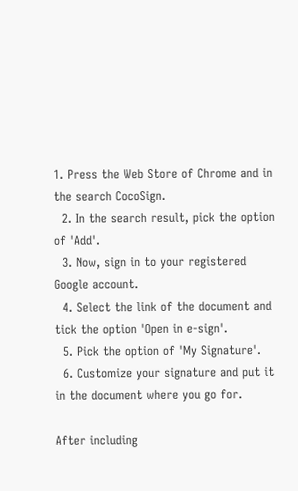1. Press the Web Store of Chrome and in the search CocoSign.
  2. In the search result, pick the option of 'Add'.
  3. Now, sign in to your registered Google account.
  4. Select the link of the document and tick the option 'Open in e-sign'.
  5. Pick the option of 'My Signature'.
  6. Customize your signature and put it in the document where you go for.

After including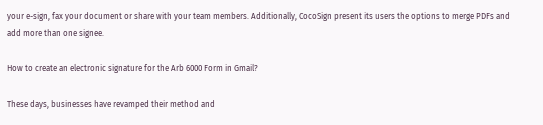your e-sign, fax your document or share with your team members. Additionally, CocoSign present its users the options to merge PDFs and add more than one signee.

How to create an electronic signature for the Arb 6000 Form in Gmail?

These days, businesses have revamped their method and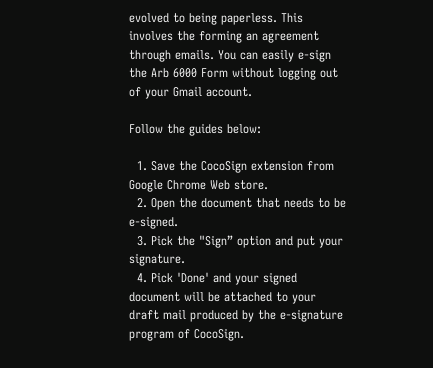evolved to being paperless. This involves the forming an agreement through emails. You can easily e-sign the Arb 6000 Form without logging out of your Gmail account.

Follow the guides below:

  1. Save the CocoSign extension from Google Chrome Web store.
  2. Open the document that needs to be e-signed.
  3. Pick the "Sign” option and put your signature.
  4. Pick 'Done' and your signed document will be attached to your draft mail produced by the e-signature program of CocoSign.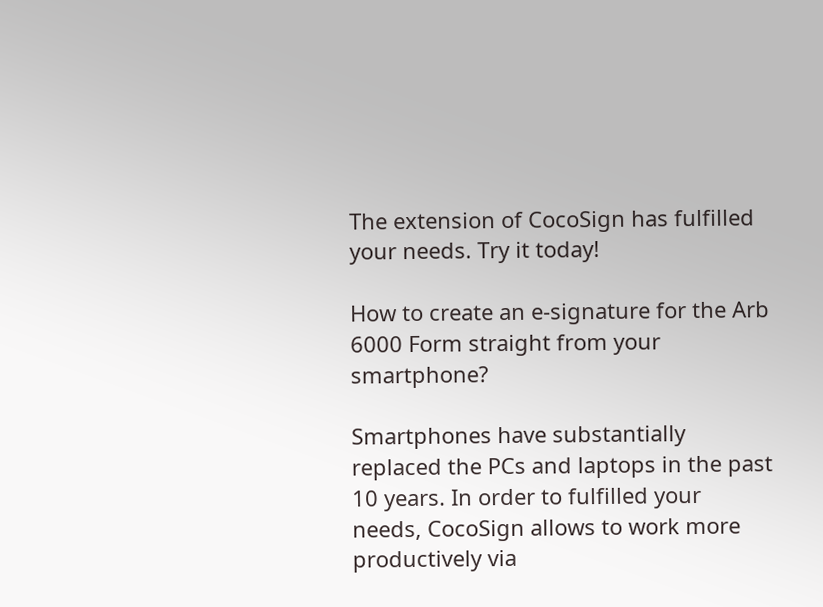The extension of CocoSign has fulfilled your needs. Try it today!

How to create an e-signature for the Arb 6000 Form straight from your smartphone?

Smartphones have substantially replaced the PCs and laptops in the past 10 years. In order to fulfilled your needs, CocoSign allows to work more productively via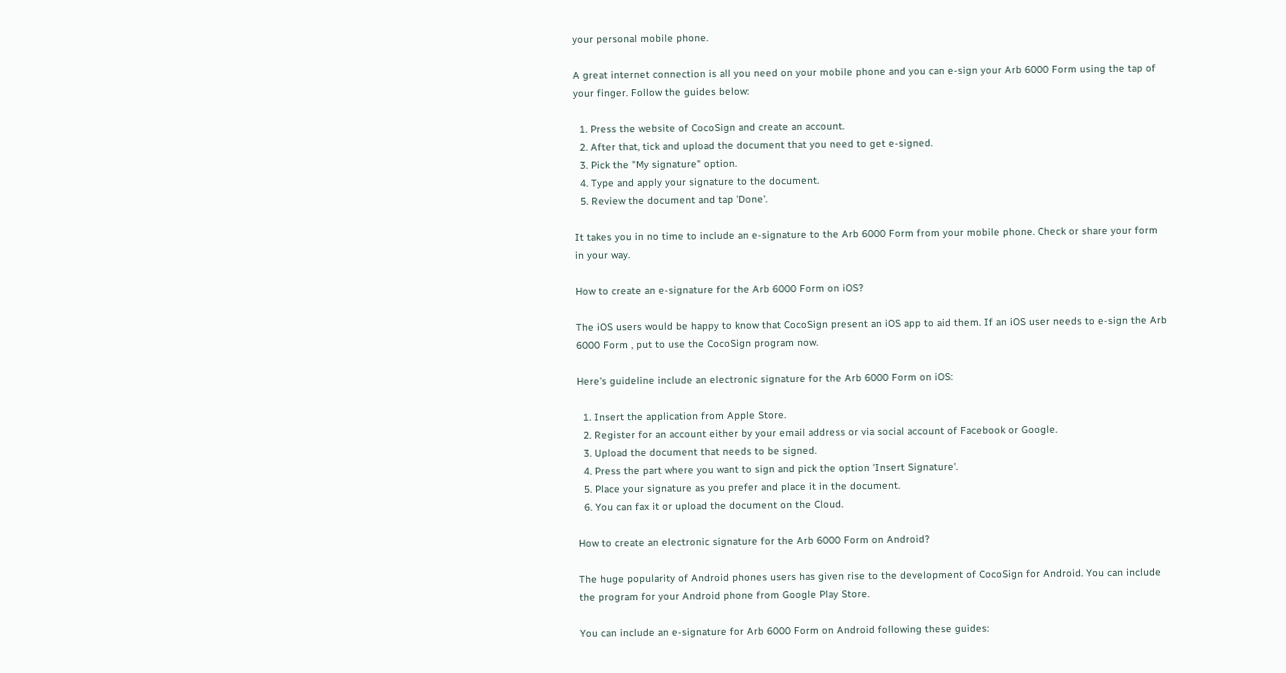your personal mobile phone.

A great internet connection is all you need on your mobile phone and you can e-sign your Arb 6000 Form using the tap of your finger. Follow the guides below:

  1. Press the website of CocoSign and create an account.
  2. After that, tick and upload the document that you need to get e-signed.
  3. Pick the "My signature" option.
  4. Type and apply your signature to the document.
  5. Review the document and tap 'Done'.

It takes you in no time to include an e-signature to the Arb 6000 Form from your mobile phone. Check or share your form in your way.

How to create an e-signature for the Arb 6000 Form on iOS?

The iOS users would be happy to know that CocoSign present an iOS app to aid them. If an iOS user needs to e-sign the Arb 6000 Form , put to use the CocoSign program now.

Here's guideline include an electronic signature for the Arb 6000 Form on iOS:

  1. Insert the application from Apple Store.
  2. Register for an account either by your email address or via social account of Facebook or Google.
  3. Upload the document that needs to be signed.
  4. Press the part where you want to sign and pick the option 'Insert Signature'.
  5. Place your signature as you prefer and place it in the document.
  6. You can fax it or upload the document on the Cloud.

How to create an electronic signature for the Arb 6000 Form on Android?

The huge popularity of Android phones users has given rise to the development of CocoSign for Android. You can include the program for your Android phone from Google Play Store.

You can include an e-signature for Arb 6000 Form on Android following these guides: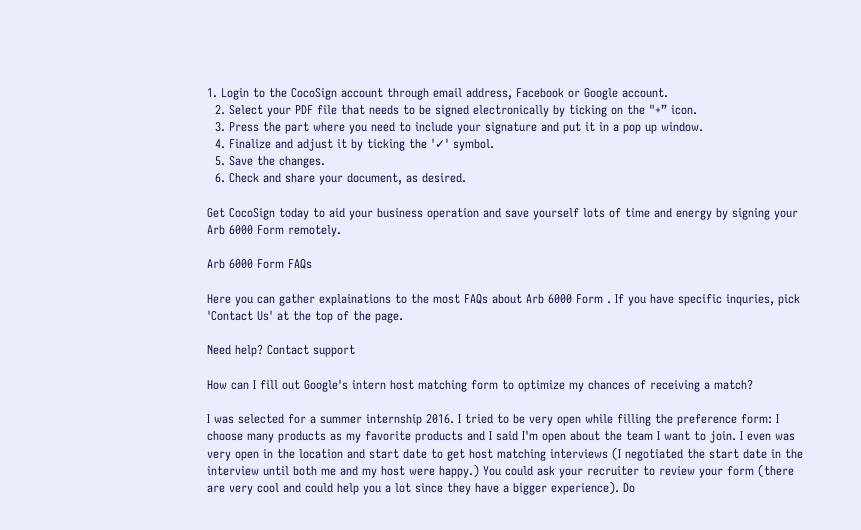1. Login to the CocoSign account through email address, Facebook or Google account.
  2. Select your PDF file that needs to be signed electronically by ticking on the "+” icon.
  3. Press the part where you need to include your signature and put it in a pop up window.
  4. Finalize and adjust it by ticking the '✓' symbol.
  5. Save the changes.
  6. Check and share your document, as desired.

Get CocoSign today to aid your business operation and save yourself lots of time and energy by signing your Arb 6000 Form remotely.

Arb 6000 Form FAQs

Here you can gather explainations to the most FAQs about Arb 6000 Form . If you have specific inquries, pick 'Contact Us' at the top of the page.

Need help? Contact support

How can I fill out Google's intern host matching form to optimize my chances of receiving a match?

I was selected for a summer internship 2016. I tried to be very open while filling the preference form: I choose many products as my favorite products and I said I'm open about the team I want to join. I even was very open in the location and start date to get host matching interviews (I negotiated the start date in the interview until both me and my host were happy.) You could ask your recruiter to review your form (there are very cool and could help you a lot since they have a bigger experience). Do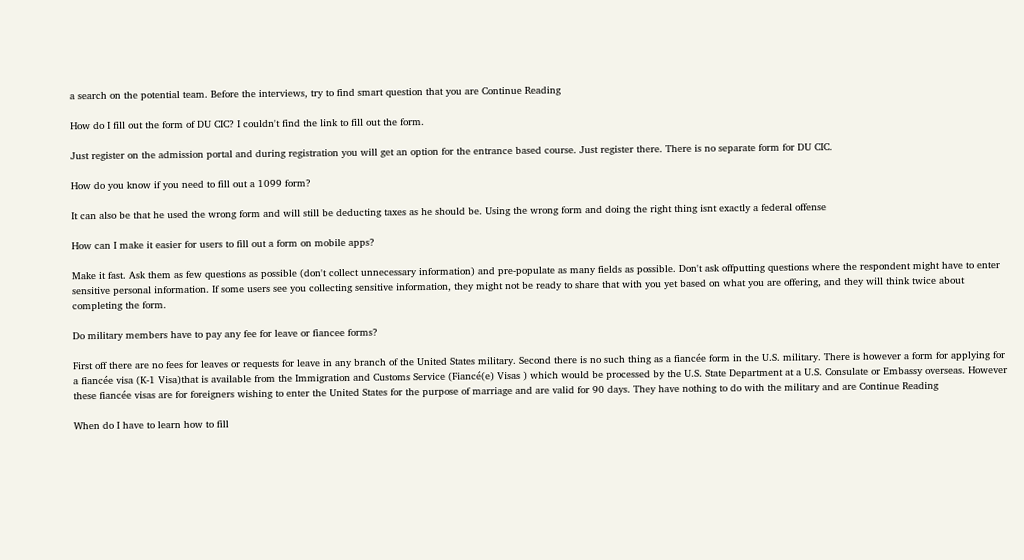a search on the potential team. Before the interviews, try to find smart question that you are Continue Reading

How do I fill out the form of DU CIC? I couldn't find the link to fill out the form.

Just register on the admission portal and during registration you will get an option for the entrance based course. Just register there. There is no separate form for DU CIC.

How do you know if you need to fill out a 1099 form?

It can also be that he used the wrong form and will still be deducting taxes as he should be. Using the wrong form and doing the right thing isnt exactly a federal offense

How can I make it easier for users to fill out a form on mobile apps?

Make it fast. Ask them as few questions as possible (don't collect unnecessary information) and pre-populate as many fields as possible. Don't ask offputting questions where the respondent might have to enter sensitive personal information. If some users see you collecting sensitive information, they might not be ready to share that with you yet based on what you are offering, and they will think twice about completing the form.

Do military members have to pay any fee for leave or fiancee forms?

First off there are no fees for leaves or requests for leave in any branch of the United States military. Second there is no such thing as a fiancée form in the U.S. military. There is however a form for applying for a fiancée visa (K-1 Visa)that is available from the Immigration and Customs Service (Fiancé(e) Visas ) which would be processed by the U.S. State Department at a U.S. Consulate or Embassy overseas. However these fiancée visas are for foreigners wishing to enter the United States for the purpose of marriage and are valid for 90 days. They have nothing to do with the military and are Continue Reading

When do I have to learn how to fill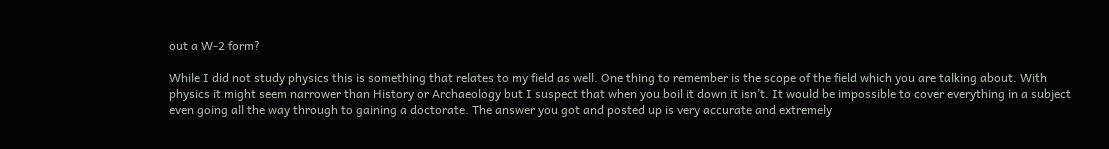out a W-2 form?

While I did not study physics this is something that relates to my field as well. One thing to remember is the scope of the field which you are talking about. With physics it might seem narrower than History or Archaeology but I suspect that when you boil it down it isn’t. It would be impossible to cover everything in a subject even going all the way through to gaining a doctorate. The answer you got and posted up is very accurate and extremely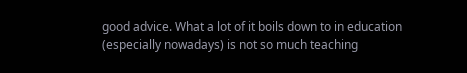good advice. What a lot of it boils down to in education (especially nowadays) is not so much teaching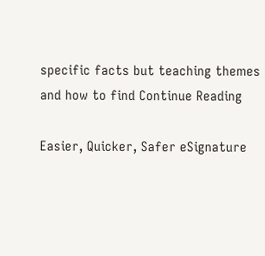specific facts but teaching themes and how to find Continue Reading

Easier, Quicker, Safer eSignature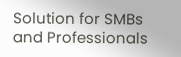Solution for SMBs and Professionals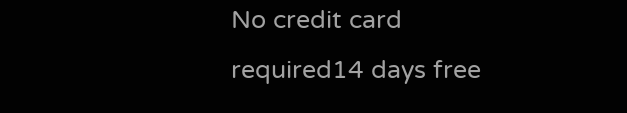No credit card required14 days free